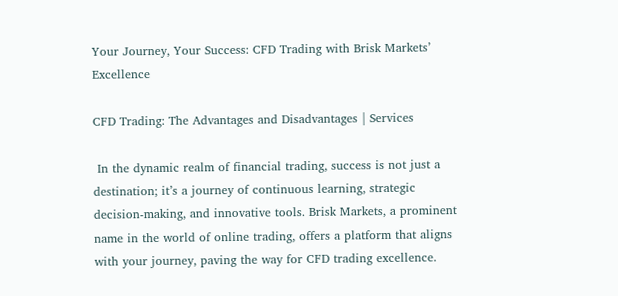Your Journey, Your Success: CFD Trading with Brisk Markets’ Excellence

CFD Trading: The Advantages and Disadvantages | Services

 In the dynamic realm of financial trading, success is not just a destination; it’s a journey of continuous learning, strategic decision-making, and innovative tools. Brisk Markets, a prominent name in the world of online trading, offers a platform that aligns with your journey, paving the way for CFD trading excellence.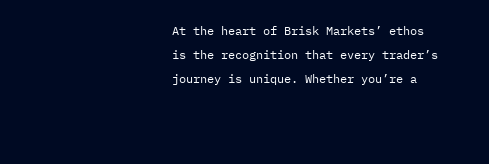At the heart of Brisk Markets’ ethos is the recognition that every trader’s journey is unique. Whether you’re a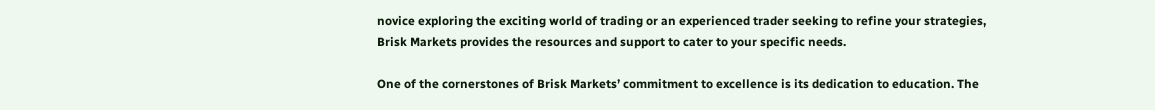novice exploring the exciting world of trading or an experienced trader seeking to refine your strategies, Brisk Markets provides the resources and support to cater to your specific needs.

One of the cornerstones of Brisk Markets’ commitment to excellence is its dedication to education. The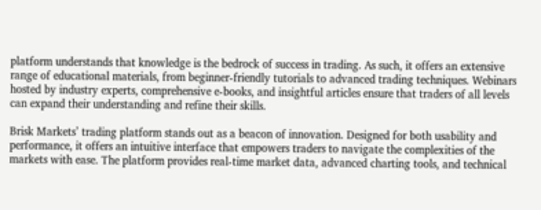platform understands that knowledge is the bedrock of success in trading. As such, it offers an extensive range of educational materials, from beginner-friendly tutorials to advanced trading techniques. Webinars hosted by industry experts, comprehensive e-books, and insightful articles ensure that traders of all levels can expand their understanding and refine their skills.

Brisk Markets’ trading platform stands out as a beacon of innovation. Designed for both usability and performance, it offers an intuitive interface that empowers traders to navigate the complexities of the markets with ease. The platform provides real-time market data, advanced charting tools, and technical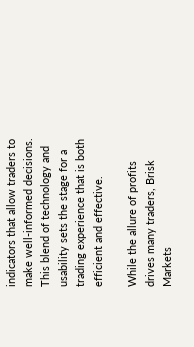indicators that allow traders to make well-informed decisions. This blend of technology and usability sets the stage for a trading experience that is both efficient and effective.

While the allure of profits drives many traders, Brisk Markets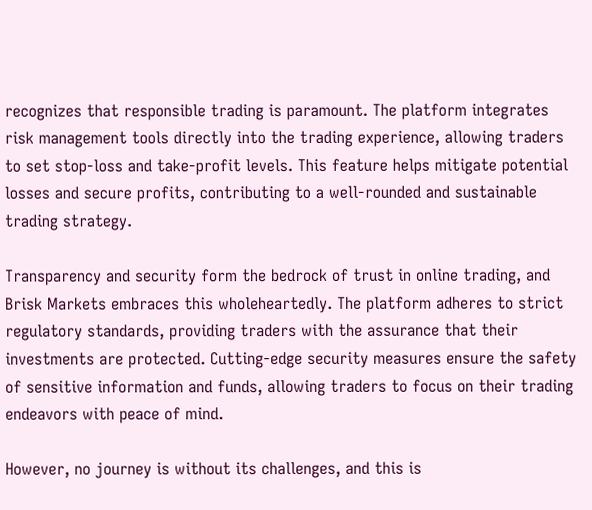recognizes that responsible trading is paramount. The platform integrates risk management tools directly into the trading experience, allowing traders to set stop-loss and take-profit levels. This feature helps mitigate potential losses and secure profits, contributing to a well-rounded and sustainable trading strategy.

Transparency and security form the bedrock of trust in online trading, and Brisk Markets embraces this wholeheartedly. The platform adheres to strict regulatory standards, providing traders with the assurance that their investments are protected. Cutting-edge security measures ensure the safety of sensitive information and funds, allowing traders to focus on their trading endeavors with peace of mind.

However, no journey is without its challenges, and this is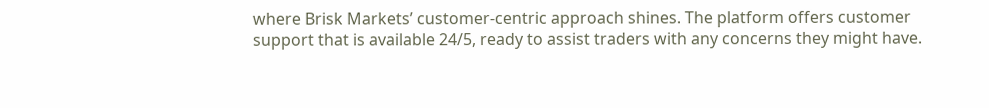where Brisk Markets’ customer-centric approach shines. The platform offers customer support that is available 24/5, ready to assist traders with any concerns they might have.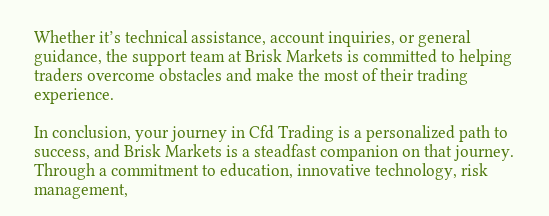Whether it’s technical assistance, account inquiries, or general guidance, the support team at Brisk Markets is committed to helping traders overcome obstacles and make the most of their trading experience.

In conclusion, your journey in Cfd Trading is a personalized path to success, and Brisk Markets is a steadfast companion on that journey. Through a commitment to education, innovative technology, risk management,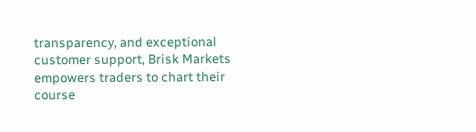transparency, and exceptional customer support, Brisk Markets empowers traders to chart their course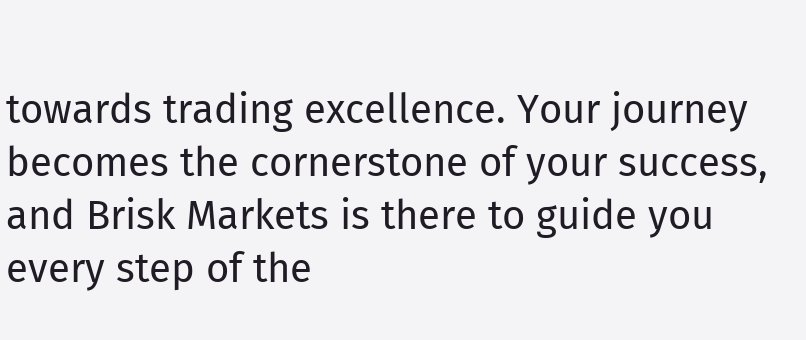towards trading excellence. Your journey becomes the cornerstone of your success, and Brisk Markets is there to guide you every step of the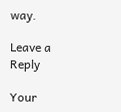way.

Leave a Reply

Your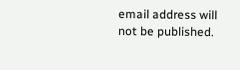email address will not be published.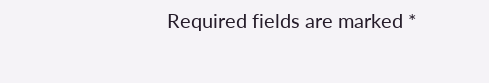Required fields are marked *